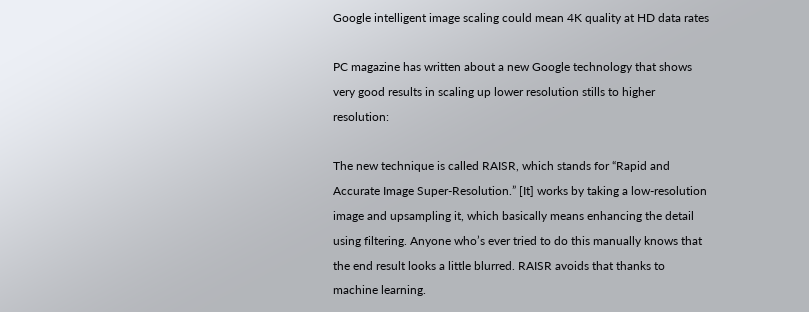Google intelligent image scaling could mean 4K quality at HD data rates

PC magazine has written about a new Google technology that shows very good results in scaling up lower resolution stills to higher resolution:

The new technique is called RAISR, which stands for “Rapid and Accurate Image Super-Resolution.” [It] works by taking a low-resolution image and upsampling it, which basically means enhancing the detail using filtering. Anyone who’s ever tried to do this manually knows that the end result looks a little blurred. RAISR avoids that thanks to machine learning.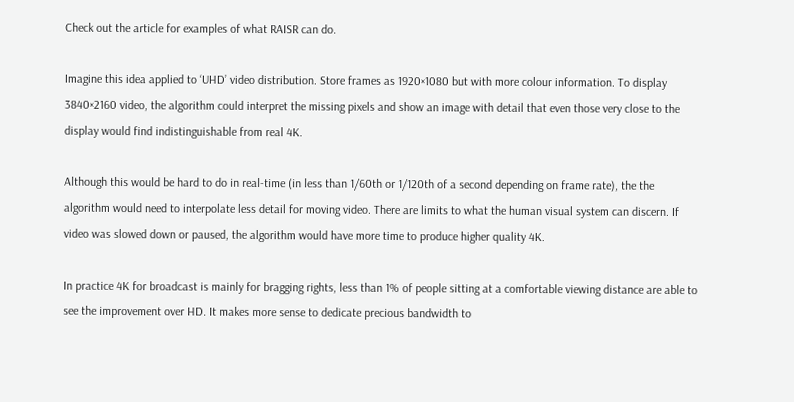Check out the article for examples of what RAISR can do.

Imagine this idea applied to ‘UHD’ video distribution. Store frames as 1920×1080 but with more colour information. To display 3840×2160 video, the algorithm could interpret the missing pixels and show an image with detail that even those very close to the display would find indistinguishable from real 4K.

Although this would be hard to do in real-time (in less than 1/60th or 1/120th of a second depending on frame rate), the the algorithm would need to interpolate less detail for moving video. There are limits to what the human visual system can discern. If video was slowed down or paused, the algorithm would have more time to produce higher quality 4K.

In practice 4K for broadcast is mainly for bragging rights, less than 1% of people sitting at a comfortable viewing distance are able to see the improvement over HD. It makes more sense to dedicate precious bandwidth to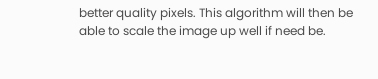better quality pixels. This algorithm will then be able to scale the image up well if need be.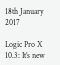18th January 2017

Logic Pro X 10.3: It’s new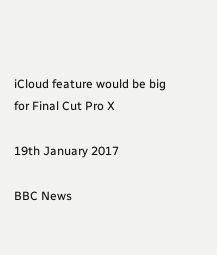iCloud feature would be big for Final Cut Pro X

19th January 2017

BBC News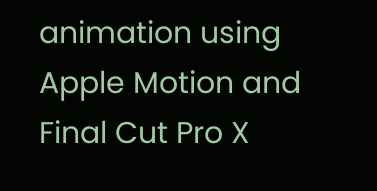animation using Apple Motion and Final Cut Pro X